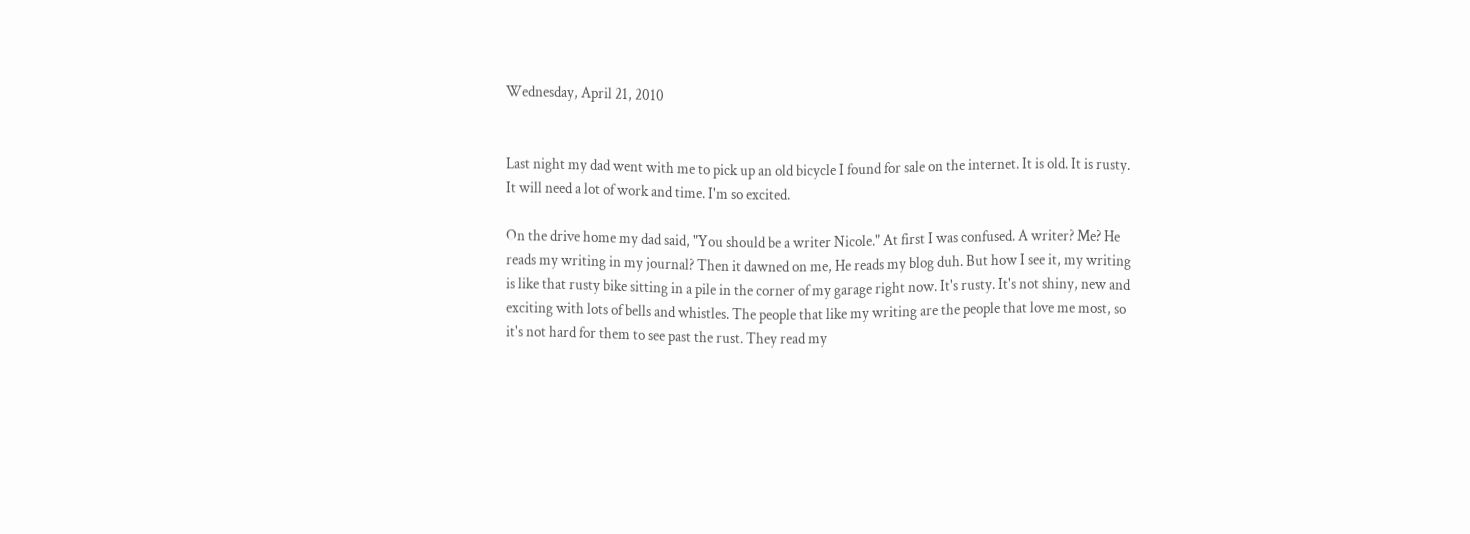Wednesday, April 21, 2010


Last night my dad went with me to pick up an old bicycle I found for sale on the internet. It is old. It is rusty. It will need a lot of work and time. I'm so excited.

On the drive home my dad said, "You should be a writer Nicole." At first I was confused. A writer? Me? He reads my writing in my journal? Then it dawned on me, He reads my blog duh. But how I see it, my writing is like that rusty bike sitting in a pile in the corner of my garage right now. It's rusty. It's not shiny, new and exciting with lots of bells and whistles. The people that like my writing are the people that love me most, so it's not hard for them to see past the rust. They read my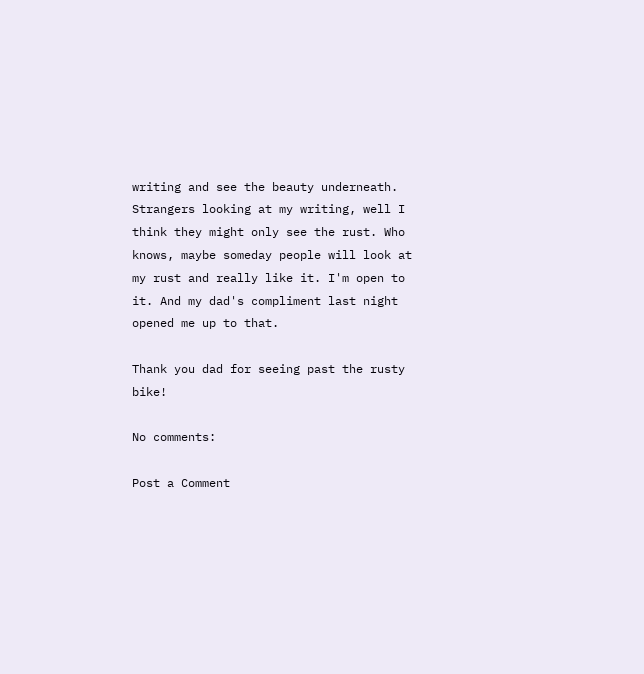writing and see the beauty underneath. Strangers looking at my writing, well I think they might only see the rust. Who knows, maybe someday people will look at my rust and really like it. I'm open to it. And my dad's compliment last night opened me up to that.

Thank you dad for seeing past the rusty bike!

No comments:

Post a Comment